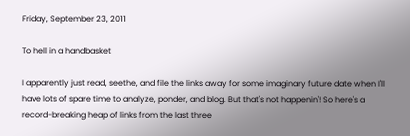Friday, September 23, 2011

To hell in a handbasket

I apparently just read, seethe, and file the links away for some imaginary future date when I'll have lots of spare time to analyze, ponder, and blog. But that's not happenin'! So here's a record-breaking heap of links from the last three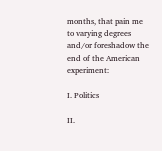months, that pain me to varying degrees and/or foreshadow the end of the American experiment:

I. Politics

II.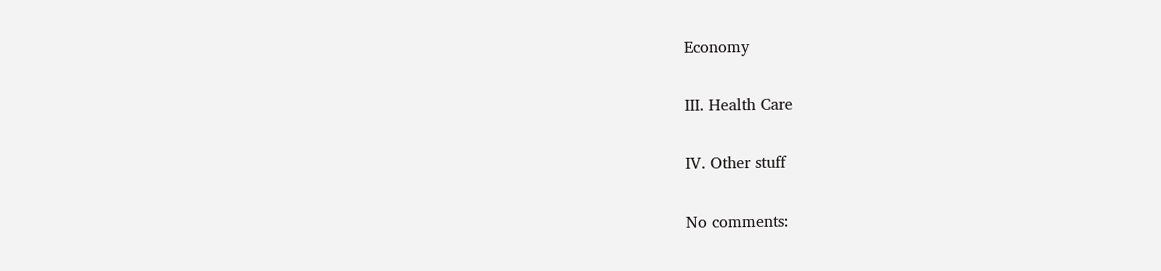Economy

III. Health Care

IV. Other stuff

No comments: